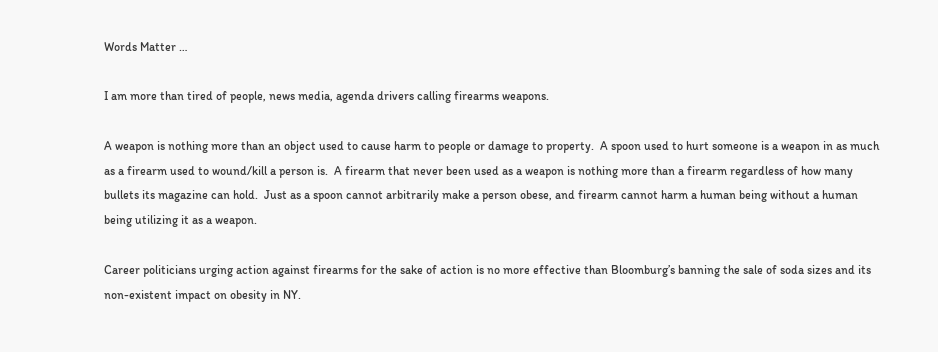Words Matter …

I am more than tired of people, news media, agenda drivers calling firearms weapons.

A weapon is nothing more than an object used to cause harm to people or damage to property.  A spoon used to hurt someone is a weapon in as much as a firearm used to wound/kill a person is.  A firearm that never been used as a weapon is nothing more than a firearm regardless of how many bullets its magazine can hold.  Just as a spoon cannot arbitrarily make a person obese, and firearm cannot harm a human being without a human being utilizing it as a weapon.

Career politicians urging action against firearms for the sake of action is no more effective than Bloomburg’s banning the sale of soda sizes and its non-existent impact on obesity in NY.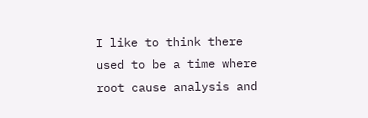I like to think there used to be a time where root cause analysis and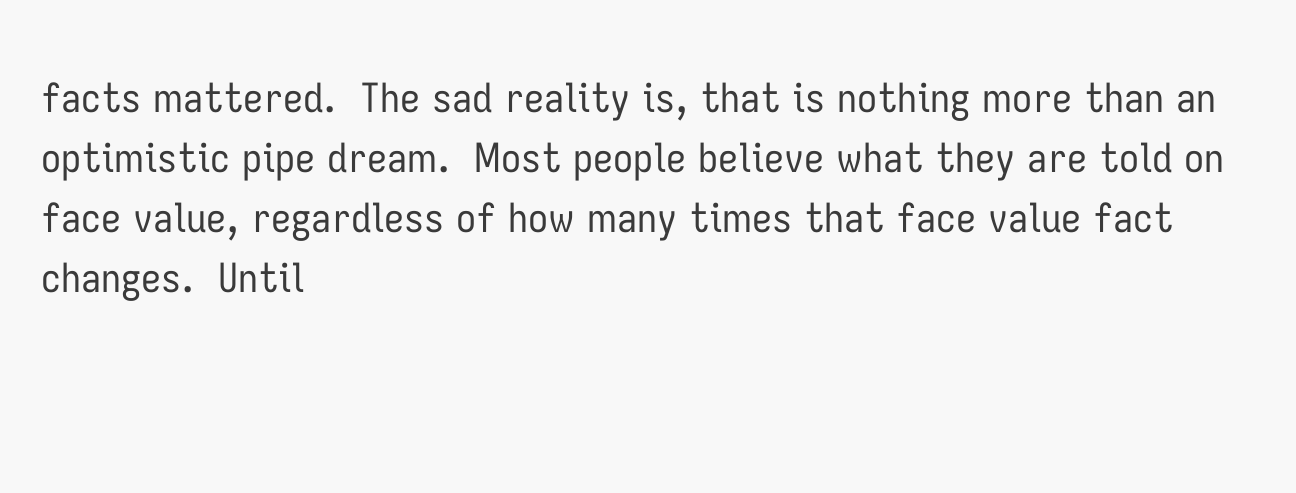facts mattered.  The sad reality is, that is nothing more than an optimistic pipe dream.  Most people believe what they are told on face value, regardless of how many times that face value fact changes.  Until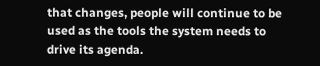that changes, people will continue to be used as the tools the system needs to drive its agenda.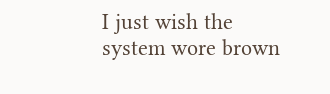I just wish the system wore brown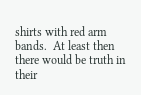shirts with red arm bands.  At least then there would be truth in their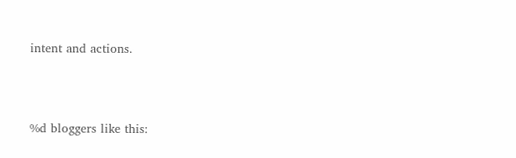intent and actions.



%d bloggers like this: